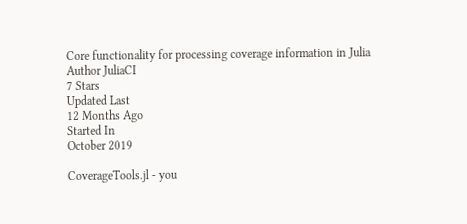Core functionality for processing coverage information in Julia
Author JuliaCI
7 Stars
Updated Last
12 Months Ago
Started In
October 2019

CoverageTools.jl - you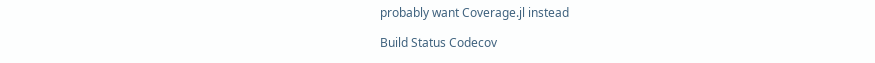probably want Coverage.jl instead

Build Status Codecov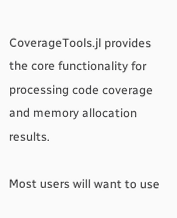CoverageTools.jl provides the core functionality for processing code coverage and memory allocation results.

Most users will want to use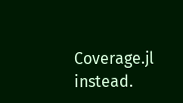Coverage.jl instead.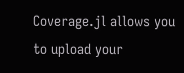Coverage.jl allows you to upload your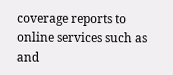coverage reports to online services such as and